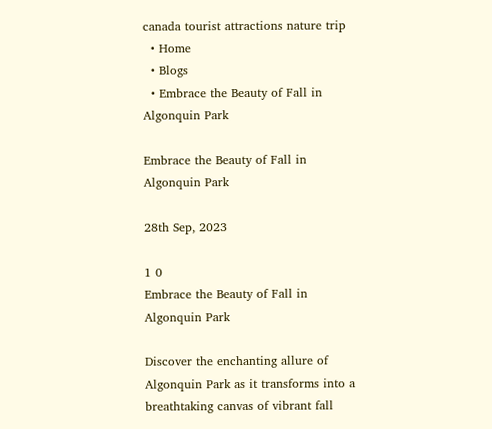canada tourist attractions nature trip
  • Home
  • Blogs
  • Embrace the Beauty of Fall in Algonquin Park

Embrace the Beauty of Fall in Algonquin Park

28th Sep, 2023

1 0
Embrace the Beauty of Fall in Algonquin Park

Discover the enchanting allure of Algonquin Park as it transforms into a breathtaking canvas of vibrant fall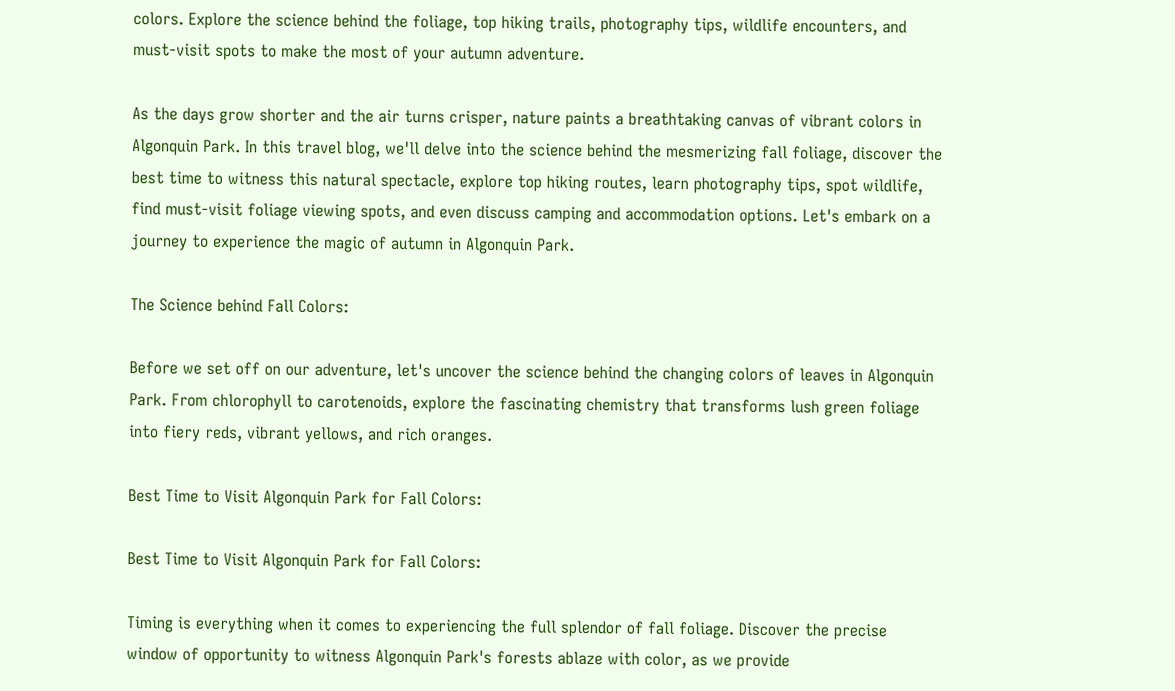colors. Explore the science behind the foliage, top hiking trails, photography tips, wildlife encounters, and must-visit spots to make the most of your autumn adventure.

As the days grow shorter and the air turns crisper, nature paints a breathtaking canvas of vibrant colors in Algonquin Park. In this travel blog, we'll delve into the science behind the mesmerizing fall foliage, discover the best time to witness this natural spectacle, explore top hiking routes, learn photography tips, spot wildlife, find must-visit foliage viewing spots, and even discuss camping and accommodation options. Let's embark on a journey to experience the magic of autumn in Algonquin Park.

The Science behind Fall Colors:

Before we set off on our adventure, let's uncover the science behind the changing colors of leaves in Algonquin Park. From chlorophyll to carotenoids, explore the fascinating chemistry that transforms lush green foliage into fiery reds, vibrant yellows, and rich oranges.

Best Time to Visit Algonquin Park for Fall Colors:

Best Time to Visit Algonquin Park for Fall Colors:

Timing is everything when it comes to experiencing the full splendor of fall foliage. Discover the precise window of opportunity to witness Algonquin Park's forests ablaze with color, as we provide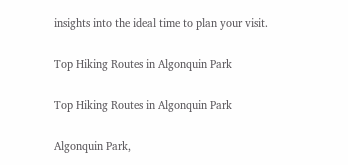insights into the ideal time to plan your visit.

Top Hiking Routes in Algonquin Park

Top Hiking Routes in Algonquin Park

Algonquin Park,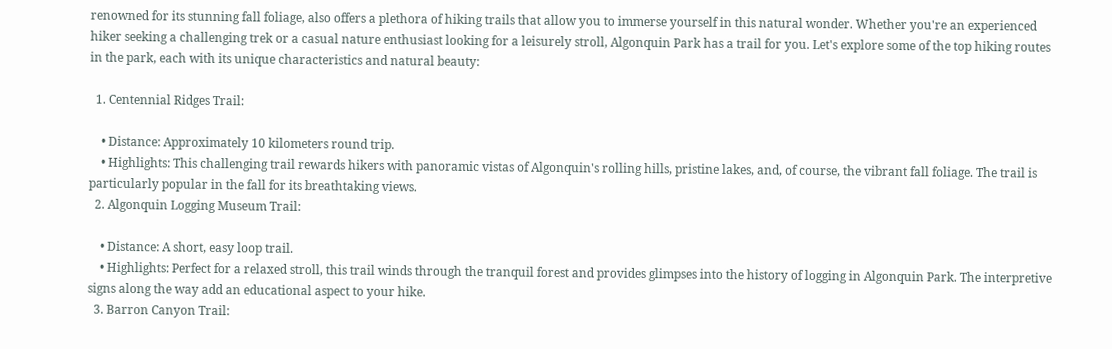renowned for its stunning fall foliage, also offers a plethora of hiking trails that allow you to immerse yourself in this natural wonder. Whether you're an experienced hiker seeking a challenging trek or a casual nature enthusiast looking for a leisurely stroll, Algonquin Park has a trail for you. Let's explore some of the top hiking routes in the park, each with its unique characteristics and natural beauty:

  1. Centennial Ridges Trail:

    • Distance: Approximately 10 kilometers round trip.
    • Highlights: This challenging trail rewards hikers with panoramic vistas of Algonquin's rolling hills, pristine lakes, and, of course, the vibrant fall foliage. The trail is particularly popular in the fall for its breathtaking views.
  2. Algonquin Logging Museum Trail:

    • Distance: A short, easy loop trail.
    • Highlights: Perfect for a relaxed stroll, this trail winds through the tranquil forest and provides glimpses into the history of logging in Algonquin Park. The interpretive signs along the way add an educational aspect to your hike.
  3. Barron Canyon Trail: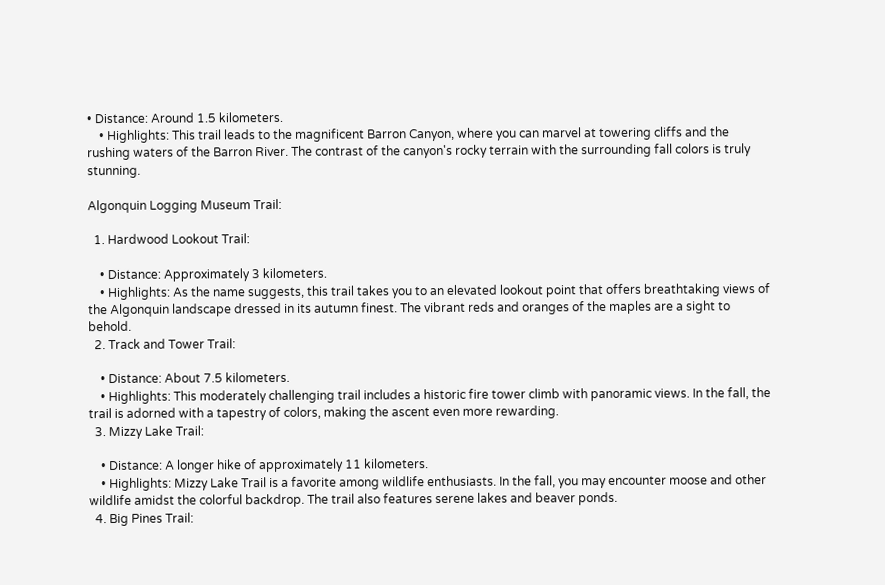• Distance: Around 1.5 kilometers.
    • Highlights: This trail leads to the magnificent Barron Canyon, where you can marvel at towering cliffs and the rushing waters of the Barron River. The contrast of the canyon's rocky terrain with the surrounding fall colors is truly stunning.

Algonquin Logging Museum Trail:

  1. Hardwood Lookout Trail:

    • Distance: Approximately 3 kilometers.
    • Highlights: As the name suggests, this trail takes you to an elevated lookout point that offers breathtaking views of the Algonquin landscape dressed in its autumn finest. The vibrant reds and oranges of the maples are a sight to behold.
  2. Track and Tower Trail:

    • Distance: About 7.5 kilometers.
    • Highlights: This moderately challenging trail includes a historic fire tower climb with panoramic views. In the fall, the trail is adorned with a tapestry of colors, making the ascent even more rewarding.
  3. Mizzy Lake Trail:

    • Distance: A longer hike of approximately 11 kilometers.
    • Highlights: Mizzy Lake Trail is a favorite among wildlife enthusiasts. In the fall, you may encounter moose and other wildlife amidst the colorful backdrop. The trail also features serene lakes and beaver ponds.
  4. Big Pines Trail: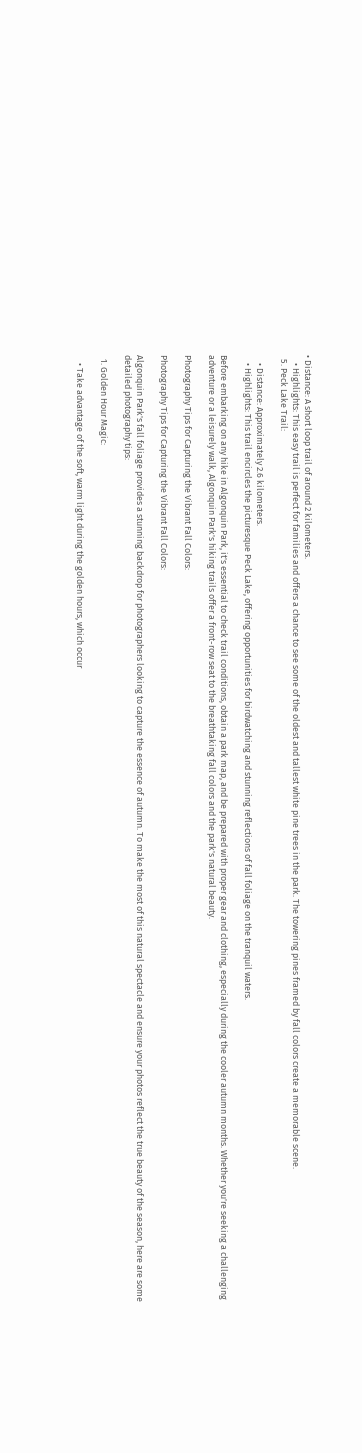• Distance: A short loop trail of around 2 kilometers.
    • Highlights: This easy trail is perfect for families and offers a chance to see some of the oldest and tallest white pine trees in the park. The towering pines framed by fall colors create a memorable scene.
  5. Peck Lake Trail:

    • Distance: Approximately 2.6 kilometers.
    • Highlights: This trail encircles the picturesque Peck Lake, offering opportunities for birdwatching and stunning reflections of fall foliage on the tranquil waters.

Before embarking on any hike in Algonquin Park, it's essential to check trail conditions, obtain a park map, and be prepared with proper gear and clothing, especially during the cooler autumn months. Whether you're seeking a challenging adventure or a leisurely walk, Algonquin Park's hiking trails offer a front-row seat to the breathtaking fall colors and the park's natural beauty.

Photography Tips for Capturing the Vibrant Fall Colors:

Photography Tips for Capturing the Vibrant Fall Colors:

Algonquin Park's fall foliage provides a stunning backdrop for photographers looking to capture the essence of autumn. To make the most of this natural spectacle and ensure your photos reflect the true beauty of the season, here are some detailed photography tips:

  1. Golden Hour Magic:

    • Take advantage of the soft, warm light during the golden hours, which occur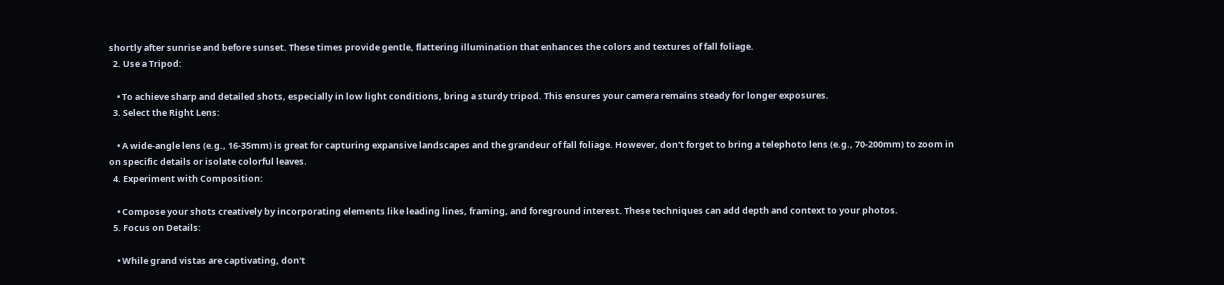shortly after sunrise and before sunset. These times provide gentle, flattering illumination that enhances the colors and textures of fall foliage.
  2. Use a Tripod:

    • To achieve sharp and detailed shots, especially in low light conditions, bring a sturdy tripod. This ensures your camera remains steady for longer exposures.
  3. Select the Right Lens:

    • A wide-angle lens (e.g., 16-35mm) is great for capturing expansive landscapes and the grandeur of fall foliage. However, don't forget to bring a telephoto lens (e.g., 70-200mm) to zoom in on specific details or isolate colorful leaves.
  4. Experiment with Composition:

    • Compose your shots creatively by incorporating elements like leading lines, framing, and foreground interest. These techniques can add depth and context to your photos.
  5. Focus on Details:

    • While grand vistas are captivating, don't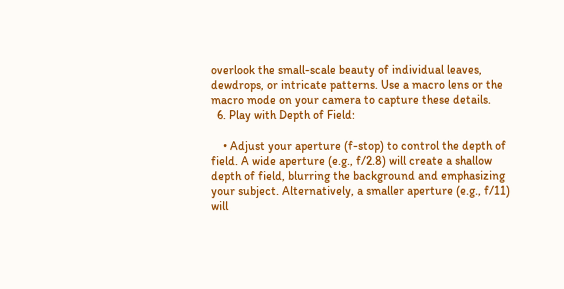overlook the small-scale beauty of individual leaves, dewdrops, or intricate patterns. Use a macro lens or the macro mode on your camera to capture these details.
  6. Play with Depth of Field:

    • Adjust your aperture (f-stop) to control the depth of field. A wide aperture (e.g., f/2.8) will create a shallow depth of field, blurring the background and emphasizing your subject. Alternatively, a smaller aperture (e.g., f/11) will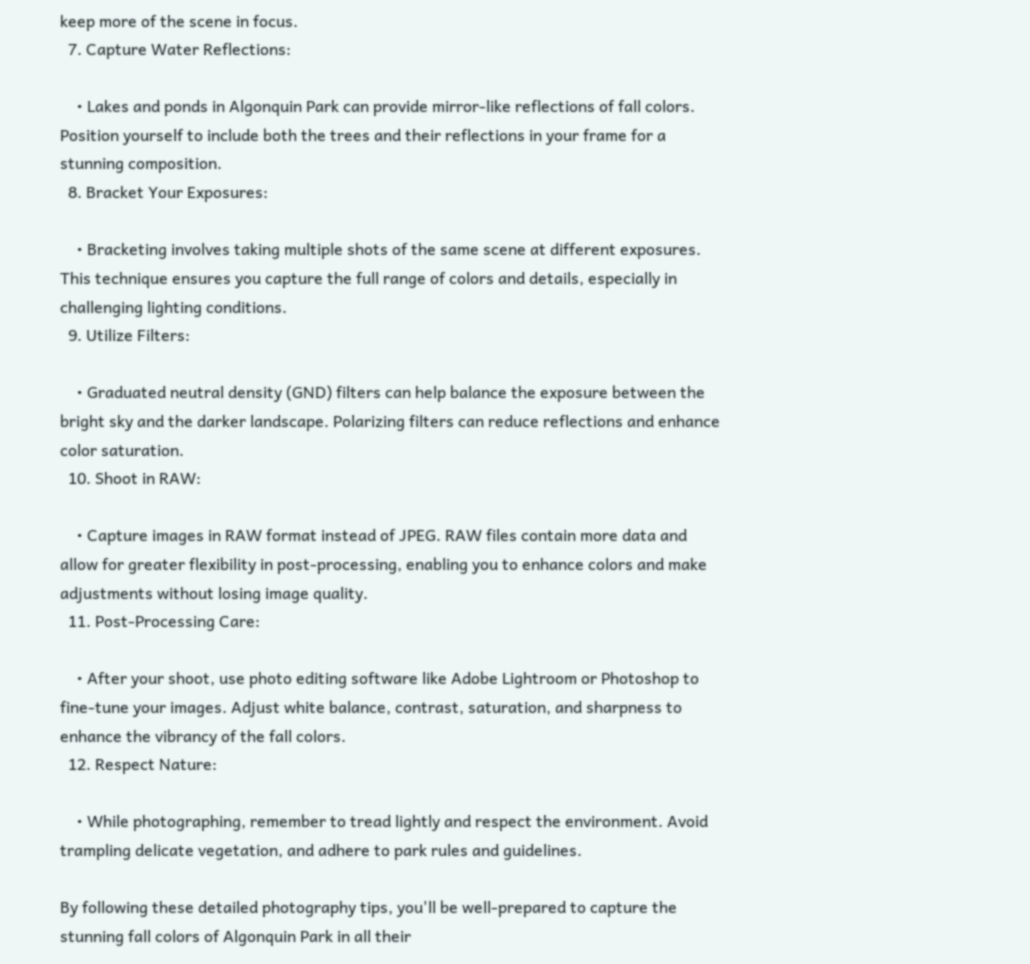keep more of the scene in focus.
  7. Capture Water Reflections:

    • Lakes and ponds in Algonquin Park can provide mirror-like reflections of fall colors. Position yourself to include both the trees and their reflections in your frame for a stunning composition.
  8. Bracket Your Exposures:

    • Bracketing involves taking multiple shots of the same scene at different exposures. This technique ensures you capture the full range of colors and details, especially in challenging lighting conditions.
  9. Utilize Filters:

    • Graduated neutral density (GND) filters can help balance the exposure between the bright sky and the darker landscape. Polarizing filters can reduce reflections and enhance color saturation.
  10. Shoot in RAW:

    • Capture images in RAW format instead of JPEG. RAW files contain more data and allow for greater flexibility in post-processing, enabling you to enhance colors and make adjustments without losing image quality.
  11. Post-Processing Care:

    • After your shoot, use photo editing software like Adobe Lightroom or Photoshop to fine-tune your images. Adjust white balance, contrast, saturation, and sharpness to enhance the vibrancy of the fall colors.
  12. Respect Nature:

    • While photographing, remember to tread lightly and respect the environment. Avoid trampling delicate vegetation, and adhere to park rules and guidelines.

By following these detailed photography tips, you'll be well-prepared to capture the stunning fall colors of Algonquin Park in all their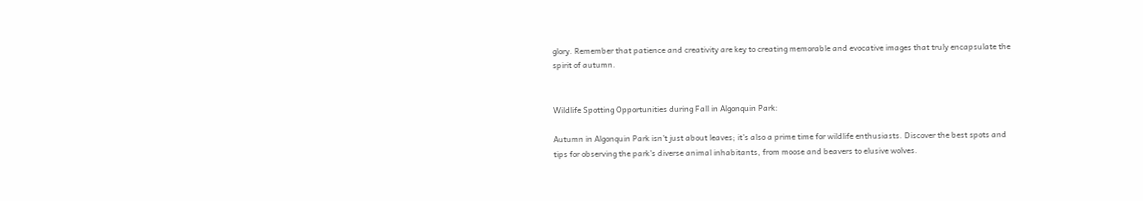glory. Remember that patience and creativity are key to creating memorable and evocative images that truly encapsulate the spirit of autumn.


Wildlife Spotting Opportunities during Fall in Algonquin Park:

Autumn in Algonquin Park isn't just about leaves; it's also a prime time for wildlife enthusiasts. Discover the best spots and tips for observing the park's diverse animal inhabitants, from moose and beavers to elusive wolves.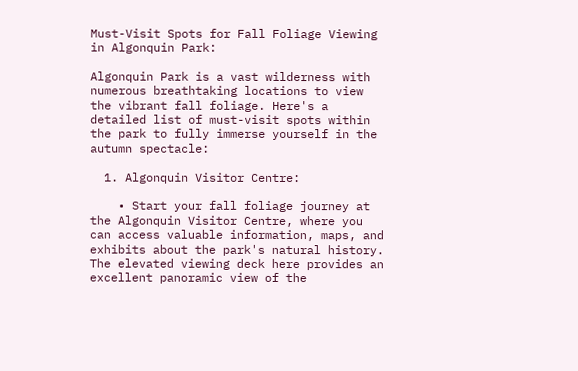Must-Visit Spots for Fall Foliage Viewing in Algonquin Park:

Algonquin Park is a vast wilderness with numerous breathtaking locations to view the vibrant fall foliage. Here's a detailed list of must-visit spots within the park to fully immerse yourself in the autumn spectacle:

  1. Algonquin Visitor Centre:

    • Start your fall foliage journey at the Algonquin Visitor Centre, where you can access valuable information, maps, and exhibits about the park's natural history. The elevated viewing deck here provides an excellent panoramic view of the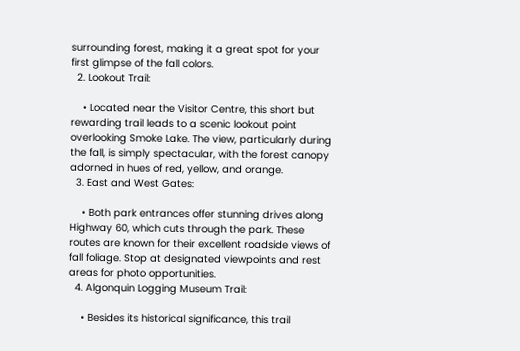surrounding forest, making it a great spot for your first glimpse of the fall colors.
  2. Lookout Trail:

    • Located near the Visitor Centre, this short but rewarding trail leads to a scenic lookout point overlooking Smoke Lake. The view, particularly during the fall, is simply spectacular, with the forest canopy adorned in hues of red, yellow, and orange.
  3. East and West Gates:

    • Both park entrances offer stunning drives along Highway 60, which cuts through the park. These routes are known for their excellent roadside views of fall foliage. Stop at designated viewpoints and rest areas for photo opportunities.
  4. Algonquin Logging Museum Trail:

    • Besides its historical significance, this trail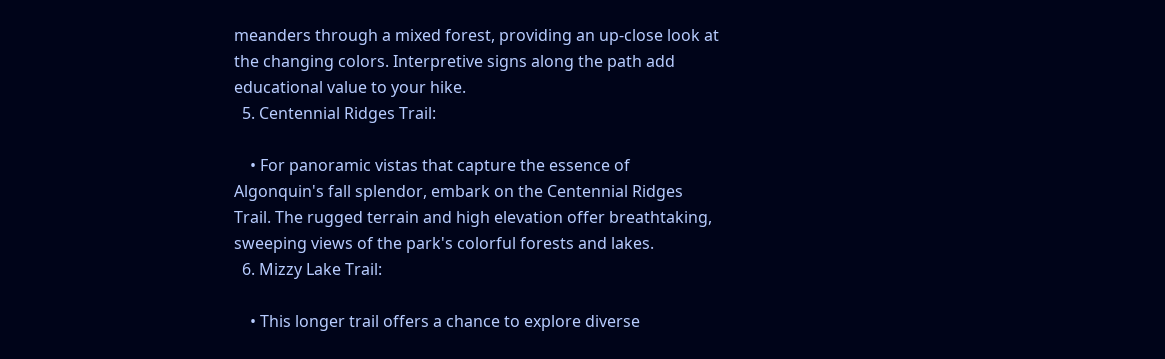meanders through a mixed forest, providing an up-close look at the changing colors. Interpretive signs along the path add educational value to your hike.
  5. Centennial Ridges Trail:

    • For panoramic vistas that capture the essence of Algonquin's fall splendor, embark on the Centennial Ridges Trail. The rugged terrain and high elevation offer breathtaking, sweeping views of the park's colorful forests and lakes.
  6. Mizzy Lake Trail:

    • This longer trail offers a chance to explore diverse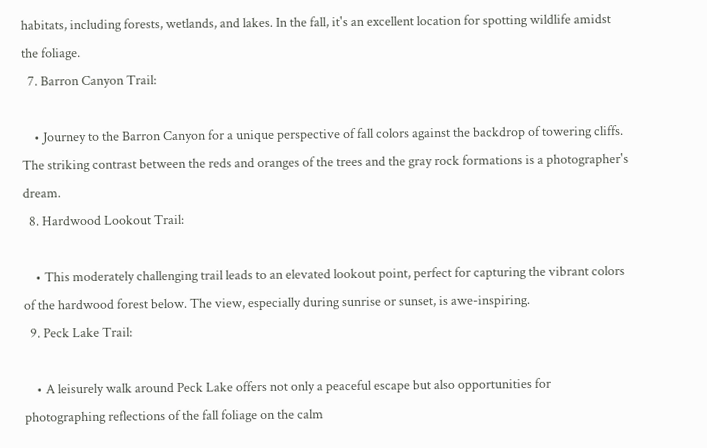habitats, including forests, wetlands, and lakes. In the fall, it's an excellent location for spotting wildlife amidst the foliage.
  7. Barron Canyon Trail:

    • Journey to the Barron Canyon for a unique perspective of fall colors against the backdrop of towering cliffs. The striking contrast between the reds and oranges of the trees and the gray rock formations is a photographer's dream.
  8. Hardwood Lookout Trail:

    • This moderately challenging trail leads to an elevated lookout point, perfect for capturing the vibrant colors of the hardwood forest below. The view, especially during sunrise or sunset, is awe-inspiring.
  9. Peck Lake Trail:

    • A leisurely walk around Peck Lake offers not only a peaceful escape but also opportunities for photographing reflections of the fall foliage on the calm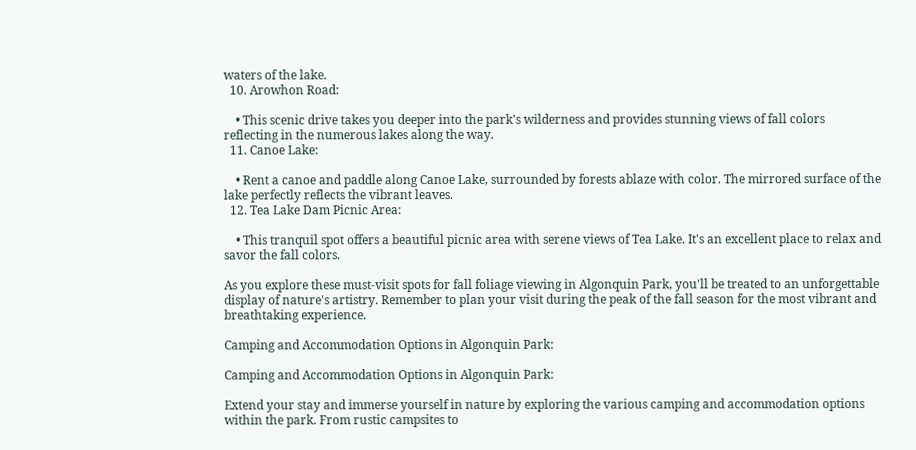waters of the lake.
  10. Arowhon Road:

    • This scenic drive takes you deeper into the park's wilderness and provides stunning views of fall colors reflecting in the numerous lakes along the way.
  11. Canoe Lake:

    • Rent a canoe and paddle along Canoe Lake, surrounded by forests ablaze with color. The mirrored surface of the lake perfectly reflects the vibrant leaves.
  12. Tea Lake Dam Picnic Area:

    • This tranquil spot offers a beautiful picnic area with serene views of Tea Lake. It's an excellent place to relax and savor the fall colors.

As you explore these must-visit spots for fall foliage viewing in Algonquin Park, you'll be treated to an unforgettable display of nature's artistry. Remember to plan your visit during the peak of the fall season for the most vibrant and breathtaking experience.

Camping and Accommodation Options in Algonquin Park:

Camping and Accommodation Options in Algonquin Park:

Extend your stay and immerse yourself in nature by exploring the various camping and accommodation options within the park. From rustic campsites to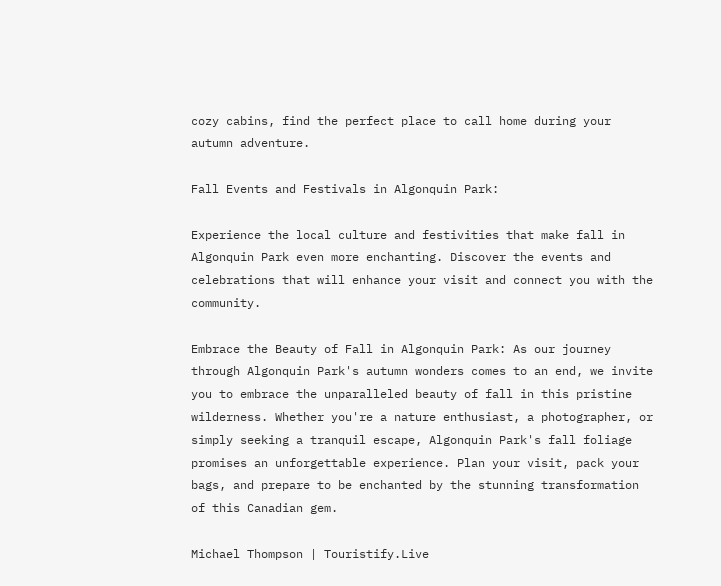cozy cabins, find the perfect place to call home during your autumn adventure.

Fall Events and Festivals in Algonquin Park:

Experience the local culture and festivities that make fall in Algonquin Park even more enchanting. Discover the events and celebrations that will enhance your visit and connect you with the community.

Embrace the Beauty of Fall in Algonquin Park: As our journey through Algonquin Park's autumn wonders comes to an end, we invite you to embrace the unparalleled beauty of fall in this pristine wilderness. Whether you're a nature enthusiast, a photographer, or simply seeking a tranquil escape, Algonquin Park's fall foliage promises an unforgettable experience. Plan your visit, pack your bags, and prepare to be enchanted by the stunning transformation of this Canadian gem.

Michael Thompson | Touristify.Live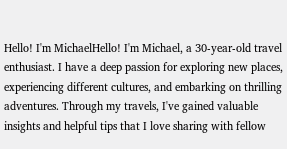Hello! I'm MichaelHello! I'm Michael, a 30-year-old travel enthusiast. I have a deep passion for exploring new places, experiencing different cultures, and embarking on thrilling adventures. Through my travels, I've gained valuable insights and helpful tips that I love sharing with fellow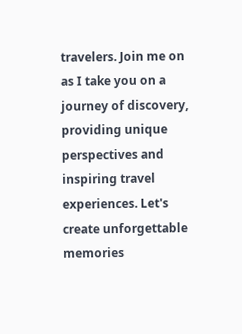travelers. Join me on as I take you on a journey of discovery, providing unique perspectives and inspiring travel experiences. Let's create unforgettable memories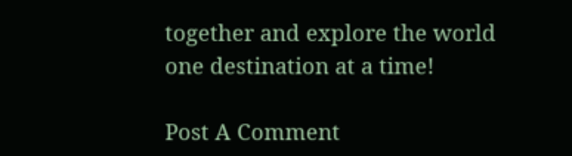together and explore the world one destination at a time!

Post A Comment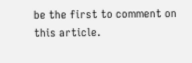be the first to comment on this article.